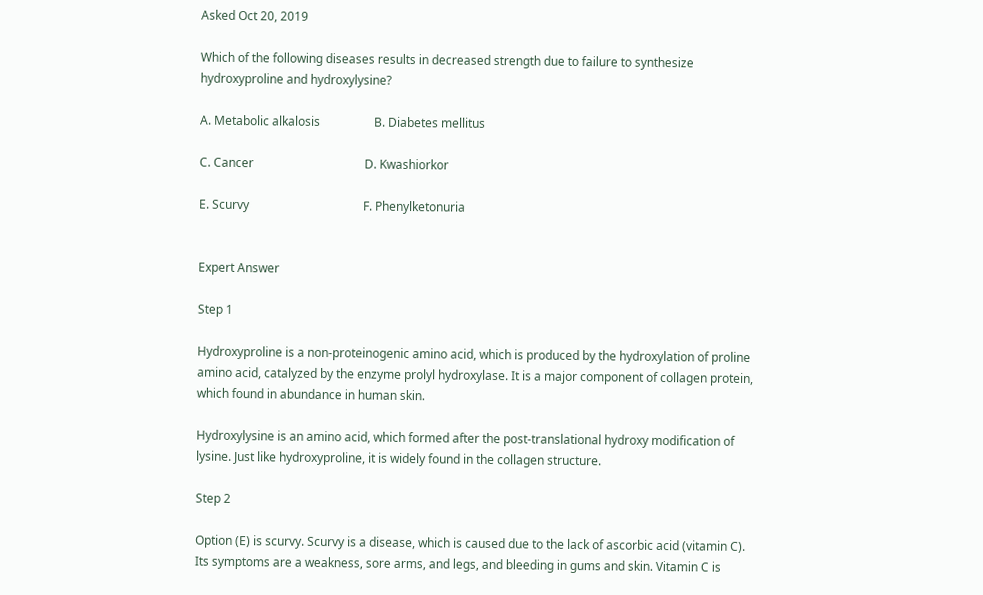Asked Oct 20, 2019

Which of the following diseases results in decreased strength due to failure to synthesize hydroxyproline and hydroxylysine?

A. Metabolic alkalosis                  B. Diabetes mellitus

C. Cancer                                     D. Kwashiorkor

E. Scurvy                                      F. Phenylketonuria


Expert Answer

Step 1

Hydroxyproline is a non-proteinogenic amino acid, which is produced by the hydroxylation of proline amino acid, catalyzed by the enzyme prolyl hydroxylase. It is a major component of collagen protein, which found in abundance in human skin.

Hydroxylysine is an amino acid, which formed after the post-translational hydroxy modification of lysine. Just like hydroxyproline, it is widely found in the collagen structure.

Step 2

Option (E) is scurvy. Scurvy is a disease, which is caused due to the lack of ascorbic acid (vitamin C). Its symptoms are a weakness, sore arms, and legs, and bleeding in gums and skin. Vitamin C is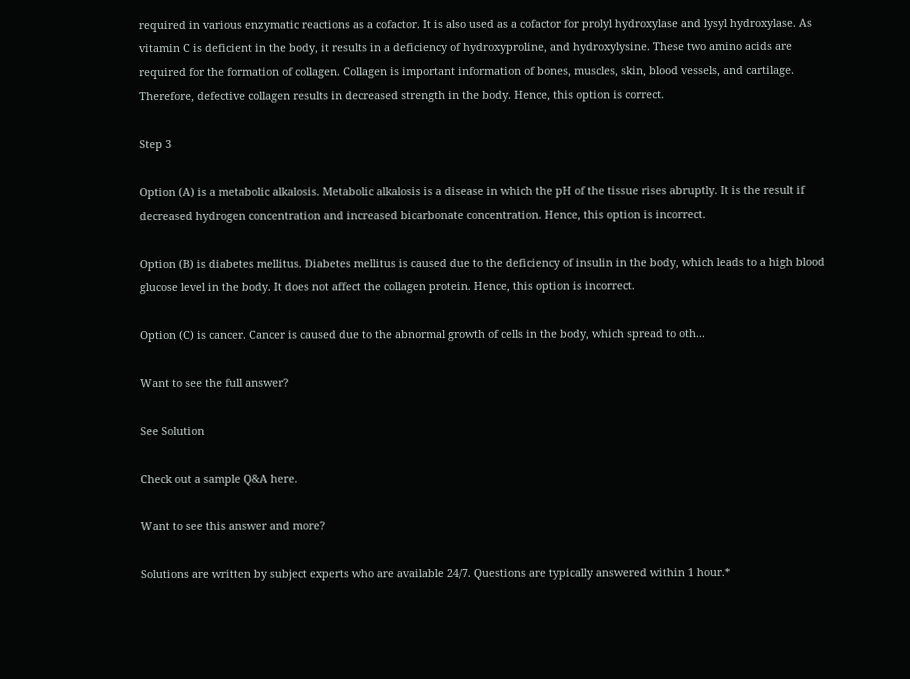required in various enzymatic reactions as a cofactor. It is also used as a cofactor for prolyl hydroxylase and lysyl hydroxylase. As vitamin C is deficient in the body, it results in a deficiency of hydroxyproline, and hydroxylysine. These two amino acids are required for the formation of collagen. Collagen is important information of bones, muscles, skin, blood vessels, and cartilage. Therefore, defective collagen results in decreased strength in the body. Hence, this option is correct.

Step 3

Option (A) is a metabolic alkalosis. Metabolic alkalosis is a disease in which the pH of the tissue rises abruptly. It is the result if decreased hydrogen concentration and increased bicarbonate concentration. Hence, this option is incorrect.

Option (B) is diabetes mellitus. Diabetes mellitus is caused due to the deficiency of insulin in the body, which leads to a high blood glucose level in the body. It does not affect the collagen protein. Hence, this option is incorrect.

Option (C) is cancer. Cancer is caused due to the abnormal growth of cells in the body, which spread to oth...

Want to see the full answer?

See Solution

Check out a sample Q&A here.

Want to see this answer and more?

Solutions are written by subject experts who are available 24/7. Questions are typically answered within 1 hour.*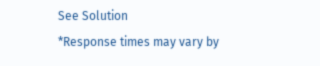See Solution
*Response times may vary by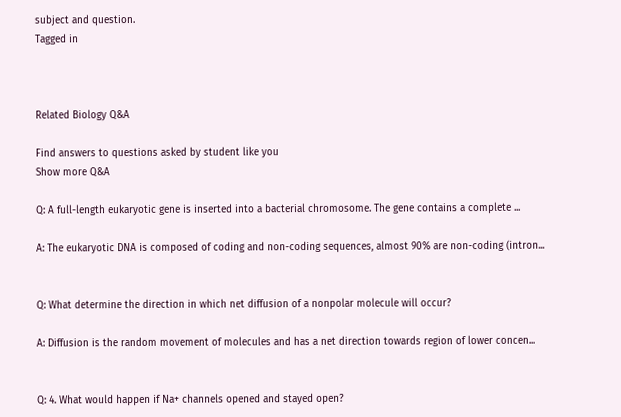subject and question.
Tagged in



Related Biology Q&A

Find answers to questions asked by student like you
Show more Q&A

Q: A full-length eukaryotic gene is inserted into a bacterial chromosome. The gene contains a complete ...

A: The eukaryotic DNA is composed of coding and non-coding sequences, almost 90% are non-coding (intron...


Q: What determine the direction in which net diffusion of a nonpolar molecule will occur?

A: Diffusion is the random movement of molecules and has a net direction towards region of lower concen...


Q: 4. What would happen if Na+ channels opened and stayed open?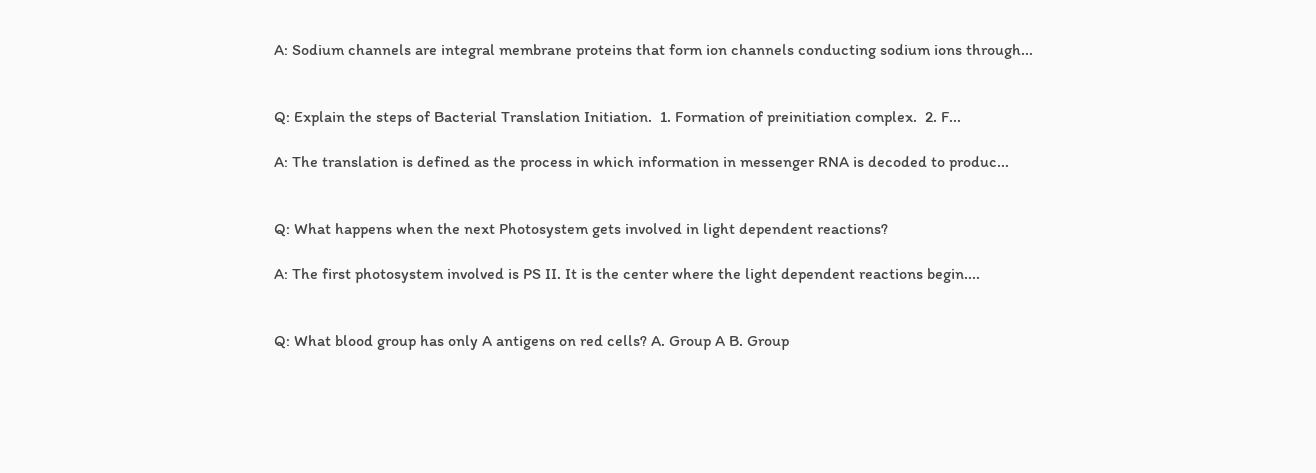A: Sodium channels are integral membrane proteins that form ion channels conducting sodium ions through...


Q: Explain the steps of Bacterial Translation Initiation.  1. Formation of preinitiation complex.  2. F...

A: The translation is defined as the process in which information in messenger RNA is decoded to produc...


Q: What happens when the next Photosystem gets involved in light dependent reactions?

A: The first photosystem involved is PS II. It is the center where the light dependent reactions begin....


Q: What blood group has only A antigens on red cells? A. Group A B. Group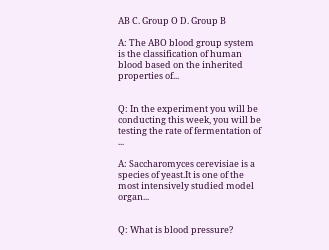AB C. Group O D. Group B

A: The ABO blood group system is the classification of human blood based on the inherited properties of...


Q: In the experiment you will be conducting this week, you will be testing the rate of fermentation of ...

A: Saccharomyces cerevisiae is a species of yeast.It is one of the most intensively studied model organ...


Q: What is blood pressure?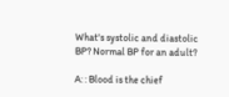What's systolic and diastolic BP? Normal BP for an adult?

A: : Blood is the chief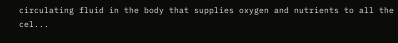circulating fluid in the body that supplies oxygen and nutrients to all the cel...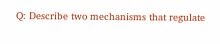Q: Describe two mechanisms that regulate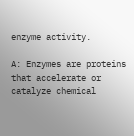enzyme activity.

A: Enzymes are proteins that accelerate or catalyze chemical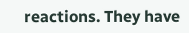reactions. They have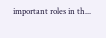important roles in th...